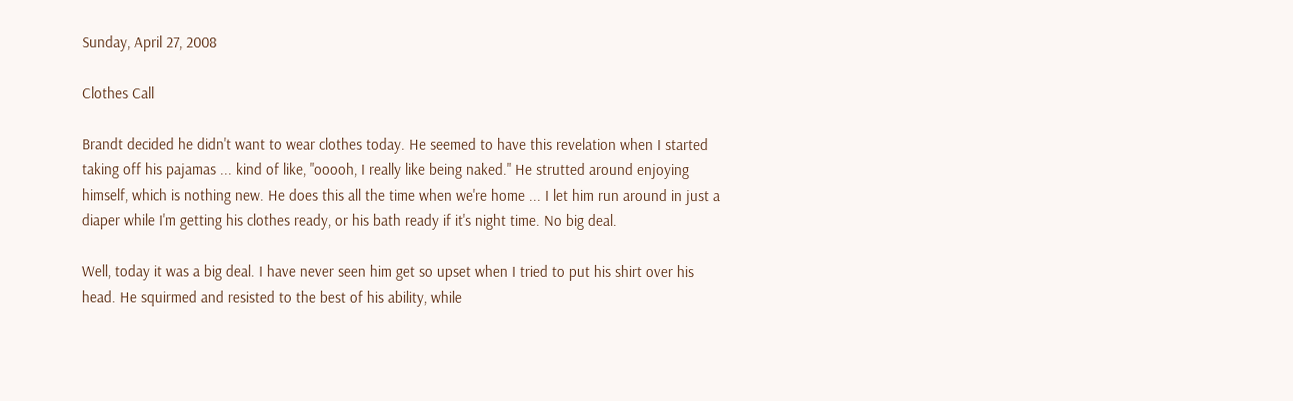Sunday, April 27, 2008

Clothes Call

Brandt decided he didn't want to wear clothes today. He seemed to have this revelation when I started taking off his pajamas ... kind of like, "ooooh, I really like being naked." He strutted around enjoying himself, which is nothing new. He does this all the time when we're home ... I let him run around in just a diaper while I'm getting his clothes ready, or his bath ready if it's night time. No big deal.

Well, today it was a big deal. I have never seen him get so upset when I tried to put his shirt over his head. He squirmed and resisted to the best of his ability, while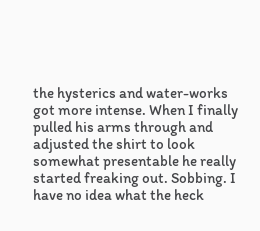the hysterics and water-works got more intense. When I finally pulled his arms through and adjusted the shirt to look somewhat presentable he really started freaking out. Sobbing. I have no idea what the heck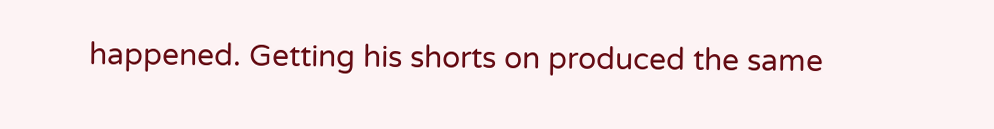happened. Getting his shorts on produced the same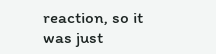reaction, so it was just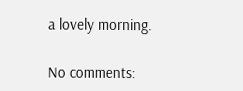a lovely morning.

No comments: